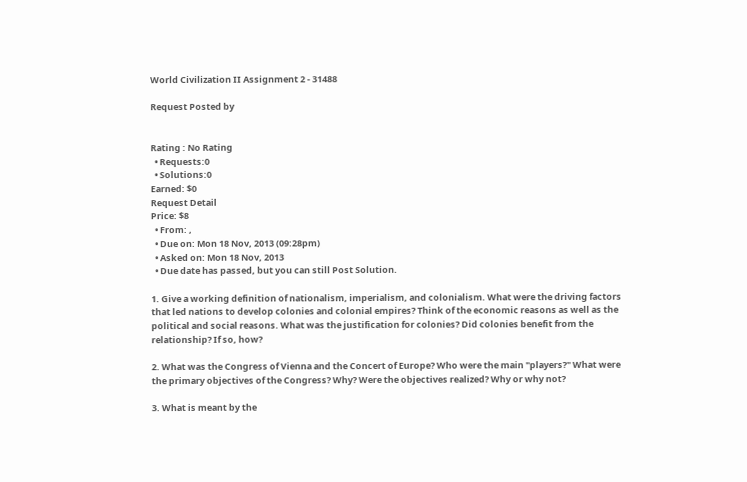World Civilization II Assignment 2 - 31488

Request Posted by


Rating : No Rating
  • Requests:0
  • Solutions:0
Earned: $0
Request Detail
Price: $8
  • From: ,
  • Due on: Mon 18 Nov, 2013 (09:28pm)
  • Asked on: Mon 18 Nov, 2013
  • Due date has passed, but you can still Post Solution.

1. Give a working definition of nationalism, imperialism, and colonialism. What were the driving factors that led nations to develop colonies and colonial empires? Think of the economic reasons as well as the political and social reasons. What was the justification for colonies? Did colonies benefit from the relationship? If so, how?

2. What was the Congress of Vienna and the Concert of Europe? Who were the main "players?" What were the primary objectives of the Congress? Why? Were the objectives realized? Why or why not?

3. What is meant by the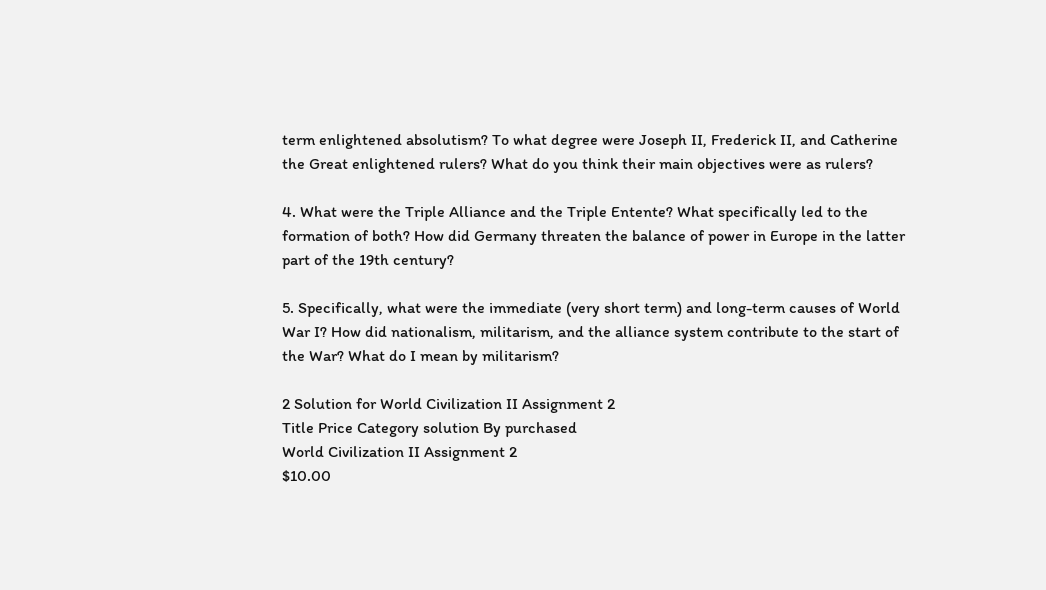term enlightened absolutism? To what degree were Joseph II, Frederick II, and Catherine the Great enlightened rulers? What do you think their main objectives were as rulers?

4. What were the Triple Alliance and the Triple Entente? What specifically led to the formation of both? How did Germany threaten the balance of power in Europe in the latter part of the 19th century?

5. Specifically, what were the immediate (very short term) and long-term causes of World War I? How did nationalism, militarism, and the alliance system contribute to the start of the War? What do I mean by militarism?

2 Solution for World Civilization II Assignment 2
Title Price Category solution By purchased
World Civilization II Assignment 2
$10.00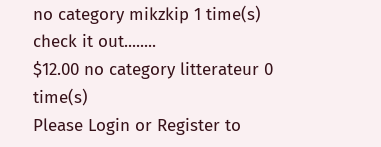no category mikzkip 1 time(s)
check it out........
$12.00 no category litterateur 0 time(s)
Please Login or Register to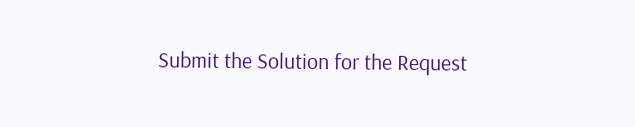Submit the Solution for the Request